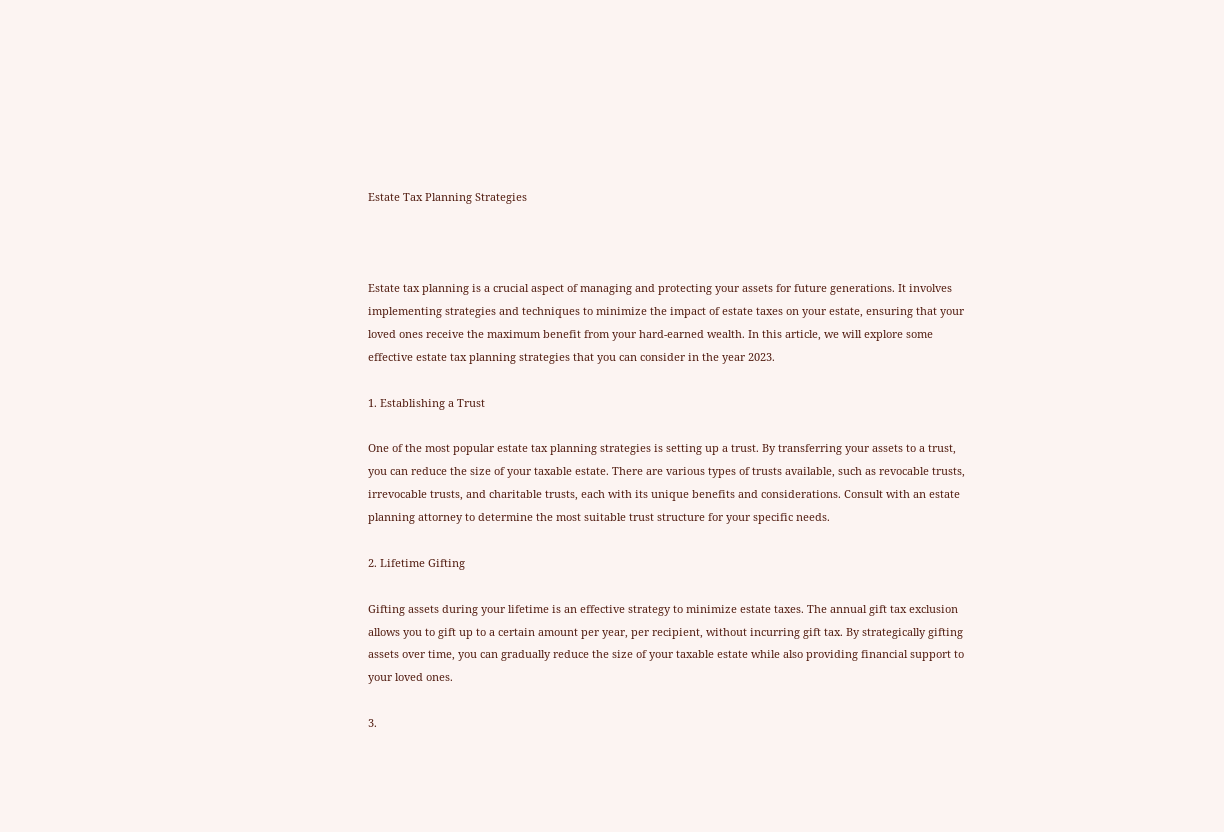Estate Tax Planning Strategies



Estate tax planning is a crucial aspect of managing and protecting your assets for future generations. It involves implementing strategies and techniques to minimize the impact of estate taxes on your estate, ensuring that your loved ones receive the maximum benefit from your hard-earned wealth. In this article, we will explore some effective estate tax planning strategies that you can consider in the year 2023.

1. Establishing a Trust

One of the most popular estate tax planning strategies is setting up a trust. By transferring your assets to a trust, you can reduce the size of your taxable estate. There are various types of trusts available, such as revocable trusts, irrevocable trusts, and charitable trusts, each with its unique benefits and considerations. Consult with an estate planning attorney to determine the most suitable trust structure for your specific needs.

2. Lifetime Gifting

Gifting assets during your lifetime is an effective strategy to minimize estate taxes. The annual gift tax exclusion allows you to gift up to a certain amount per year, per recipient, without incurring gift tax. By strategically gifting assets over time, you can gradually reduce the size of your taxable estate while also providing financial support to your loved ones.

3.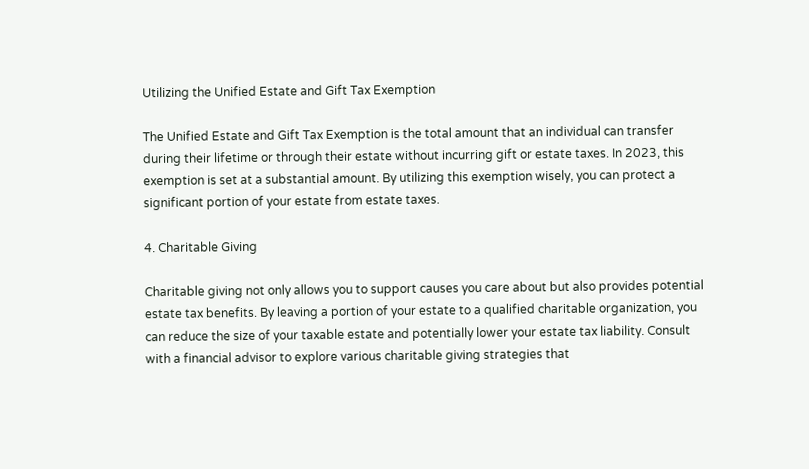Utilizing the Unified Estate and Gift Tax Exemption

The Unified Estate and Gift Tax Exemption is the total amount that an individual can transfer during their lifetime or through their estate without incurring gift or estate taxes. In 2023, this exemption is set at a substantial amount. By utilizing this exemption wisely, you can protect a significant portion of your estate from estate taxes.

4. Charitable Giving

Charitable giving not only allows you to support causes you care about but also provides potential estate tax benefits. By leaving a portion of your estate to a qualified charitable organization, you can reduce the size of your taxable estate and potentially lower your estate tax liability. Consult with a financial advisor to explore various charitable giving strategies that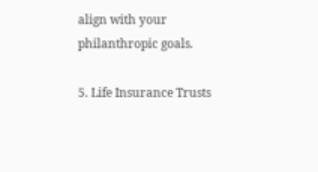align with your philanthropic goals.

5. Life Insurance Trusts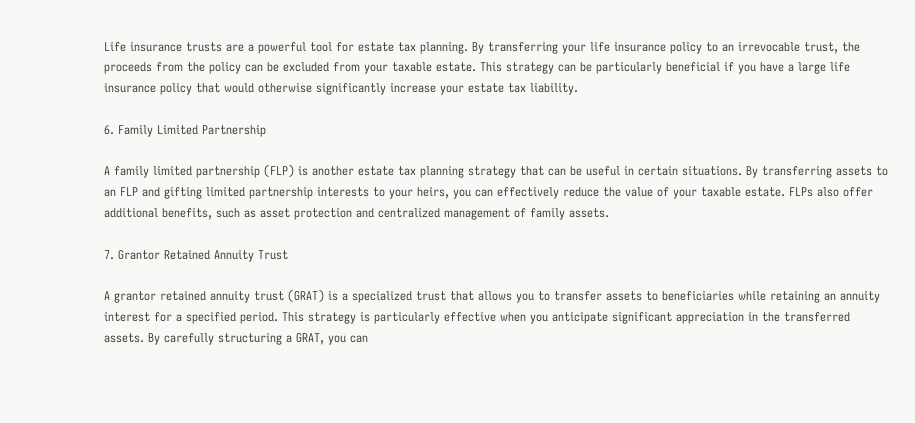Life insurance trusts are a powerful tool for estate tax planning. By transferring your life insurance policy to an irrevocable trust, the proceeds from the policy can be excluded from your taxable estate. This strategy can be particularly beneficial if you have a large life insurance policy that would otherwise significantly increase your estate tax liability.

6. Family Limited Partnership

A family limited partnership (FLP) is another estate tax planning strategy that can be useful in certain situations. By transferring assets to an FLP and gifting limited partnership interests to your heirs, you can effectively reduce the value of your taxable estate. FLPs also offer additional benefits, such as asset protection and centralized management of family assets.

7. Grantor Retained Annuity Trust

A grantor retained annuity trust (GRAT) is a specialized trust that allows you to transfer assets to beneficiaries while retaining an annuity interest for a specified period. This strategy is particularly effective when you anticipate significant appreciation in the transferred assets. By carefully structuring a GRAT, you can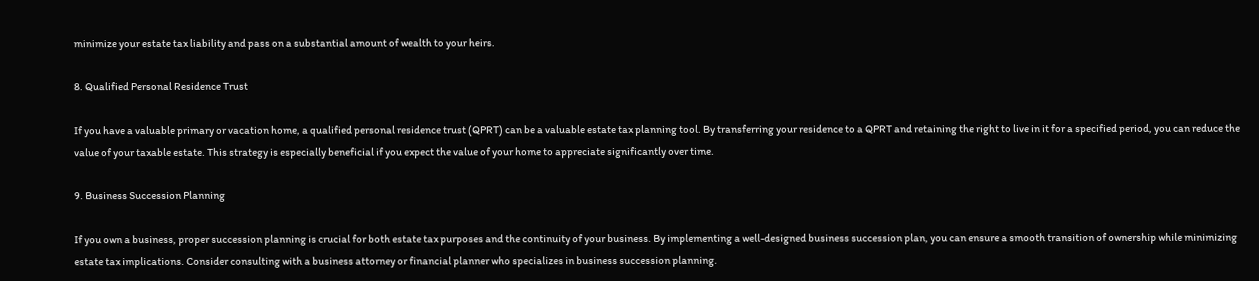minimize your estate tax liability and pass on a substantial amount of wealth to your heirs.

8. Qualified Personal Residence Trust

If you have a valuable primary or vacation home, a qualified personal residence trust (QPRT) can be a valuable estate tax planning tool. By transferring your residence to a QPRT and retaining the right to live in it for a specified period, you can reduce the value of your taxable estate. This strategy is especially beneficial if you expect the value of your home to appreciate significantly over time.

9. Business Succession Planning

If you own a business, proper succession planning is crucial for both estate tax purposes and the continuity of your business. By implementing a well-designed business succession plan, you can ensure a smooth transition of ownership while minimizing estate tax implications. Consider consulting with a business attorney or financial planner who specializes in business succession planning.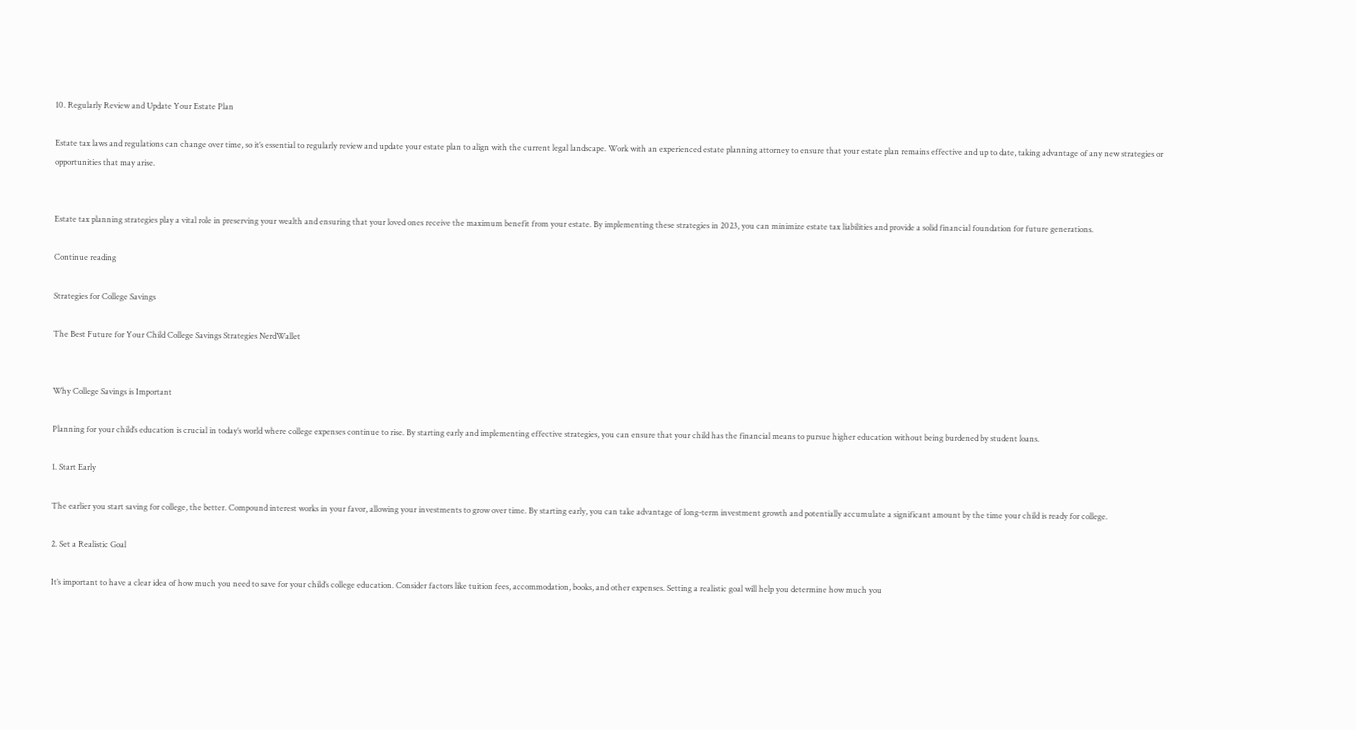10. Regularly Review and Update Your Estate Plan

Estate tax laws and regulations can change over time, so it’s essential to regularly review and update your estate plan to align with the current legal landscape. Work with an experienced estate planning attorney to ensure that your estate plan remains effective and up to date, taking advantage of any new strategies or opportunities that may arise.


Estate tax planning strategies play a vital role in preserving your wealth and ensuring that your loved ones receive the maximum benefit from your estate. By implementing these strategies in 2023, you can minimize estate tax liabilities and provide a solid financial foundation for future generations.

Continue reading

Strategies for College Savings

The Best Future for Your Child College Savings Strategies NerdWallet


Why College Savings is Important

Planning for your child’s education is crucial in today’s world where college expenses continue to rise. By starting early and implementing effective strategies, you can ensure that your child has the financial means to pursue higher education without being burdened by student loans.

1. Start Early

The earlier you start saving for college, the better. Compound interest works in your favor, allowing your investments to grow over time. By starting early, you can take advantage of long-term investment growth and potentially accumulate a significant amount by the time your child is ready for college.

2. Set a Realistic Goal

It’s important to have a clear idea of how much you need to save for your child’s college education. Consider factors like tuition fees, accommodation, books, and other expenses. Setting a realistic goal will help you determine how much you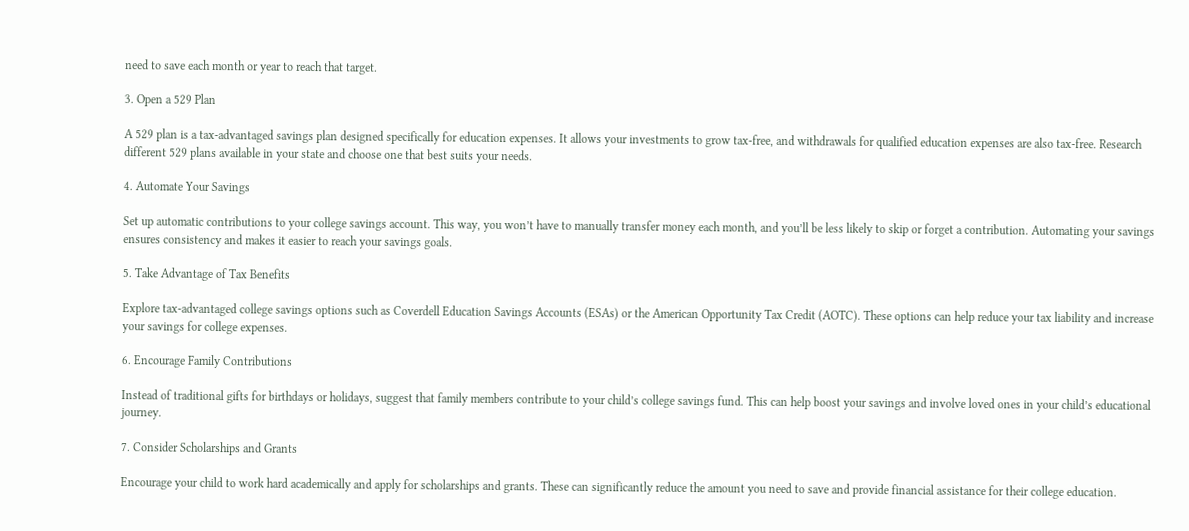need to save each month or year to reach that target.

3. Open a 529 Plan

A 529 plan is a tax-advantaged savings plan designed specifically for education expenses. It allows your investments to grow tax-free, and withdrawals for qualified education expenses are also tax-free. Research different 529 plans available in your state and choose one that best suits your needs.

4. Automate Your Savings

Set up automatic contributions to your college savings account. This way, you won’t have to manually transfer money each month, and you’ll be less likely to skip or forget a contribution. Automating your savings ensures consistency and makes it easier to reach your savings goals.

5. Take Advantage of Tax Benefits

Explore tax-advantaged college savings options such as Coverdell Education Savings Accounts (ESAs) or the American Opportunity Tax Credit (AOTC). These options can help reduce your tax liability and increase your savings for college expenses.

6. Encourage Family Contributions

Instead of traditional gifts for birthdays or holidays, suggest that family members contribute to your child’s college savings fund. This can help boost your savings and involve loved ones in your child’s educational journey.

7. Consider Scholarships and Grants

Encourage your child to work hard academically and apply for scholarships and grants. These can significantly reduce the amount you need to save and provide financial assistance for their college education.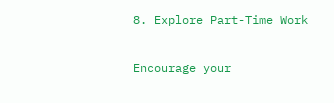8. Explore Part-Time Work

Encourage your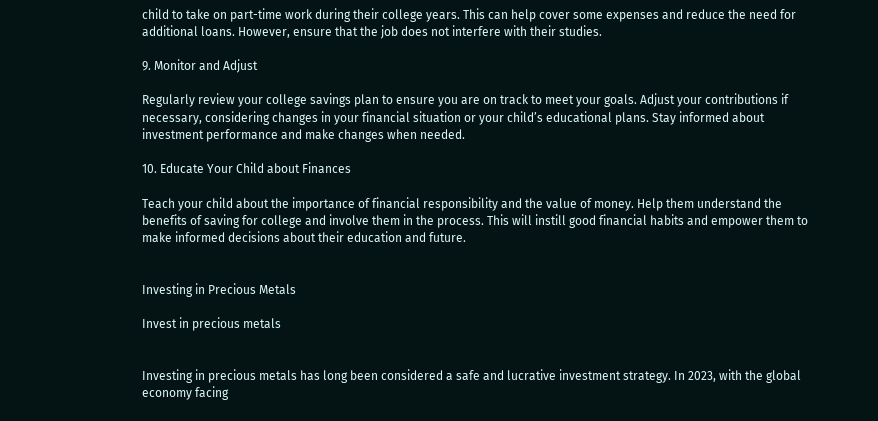child to take on part-time work during their college years. This can help cover some expenses and reduce the need for additional loans. However, ensure that the job does not interfere with their studies.

9. Monitor and Adjust

Regularly review your college savings plan to ensure you are on track to meet your goals. Adjust your contributions if necessary, considering changes in your financial situation or your child’s educational plans. Stay informed about investment performance and make changes when needed.

10. Educate Your Child about Finances

Teach your child about the importance of financial responsibility and the value of money. Help them understand the benefits of saving for college and involve them in the process. This will instill good financial habits and empower them to make informed decisions about their education and future.


Investing in Precious Metals

Invest in precious metals


Investing in precious metals has long been considered a safe and lucrative investment strategy. In 2023, with the global economy facing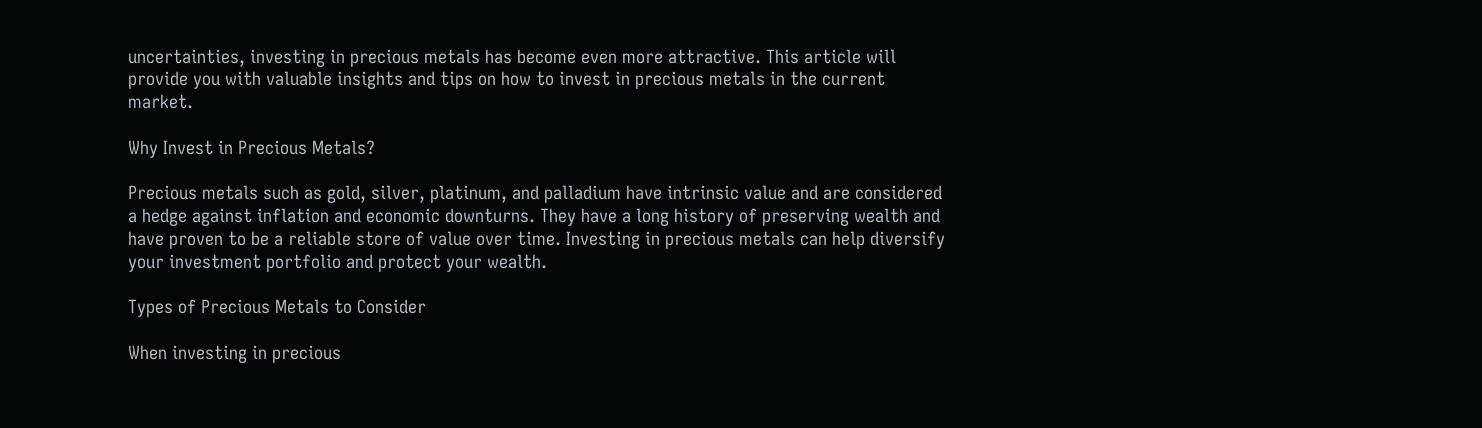uncertainties, investing in precious metals has become even more attractive. This article will provide you with valuable insights and tips on how to invest in precious metals in the current market.

Why Invest in Precious Metals?

Precious metals such as gold, silver, platinum, and palladium have intrinsic value and are considered a hedge against inflation and economic downturns. They have a long history of preserving wealth and have proven to be a reliable store of value over time. Investing in precious metals can help diversify your investment portfolio and protect your wealth.

Types of Precious Metals to Consider

When investing in precious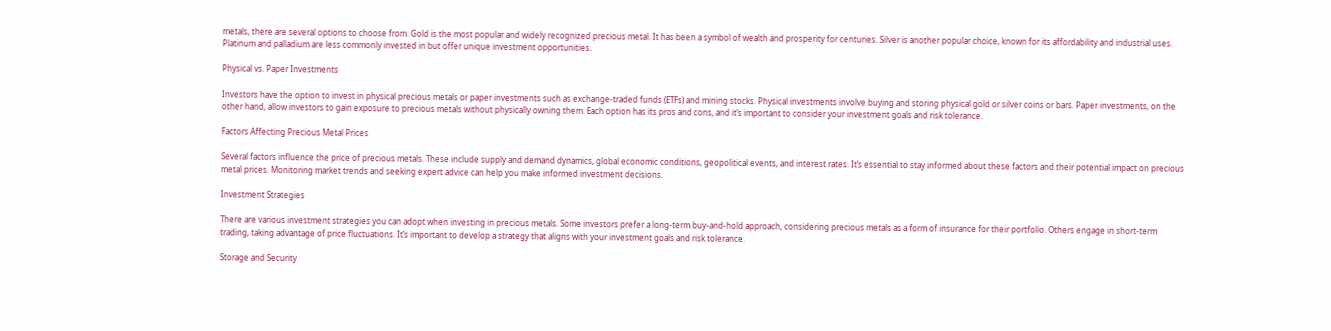metals, there are several options to choose from. Gold is the most popular and widely recognized precious metal. It has been a symbol of wealth and prosperity for centuries. Silver is another popular choice, known for its affordability and industrial uses. Platinum and palladium are less commonly invested in but offer unique investment opportunities.

Physical vs. Paper Investments

Investors have the option to invest in physical precious metals or paper investments such as exchange-traded funds (ETFs) and mining stocks. Physical investments involve buying and storing physical gold or silver coins or bars. Paper investments, on the other hand, allow investors to gain exposure to precious metals without physically owning them. Each option has its pros and cons, and it’s important to consider your investment goals and risk tolerance.

Factors Affecting Precious Metal Prices

Several factors influence the price of precious metals. These include supply and demand dynamics, global economic conditions, geopolitical events, and interest rates. It’s essential to stay informed about these factors and their potential impact on precious metal prices. Monitoring market trends and seeking expert advice can help you make informed investment decisions.

Investment Strategies

There are various investment strategies you can adopt when investing in precious metals. Some investors prefer a long-term buy-and-hold approach, considering precious metals as a form of insurance for their portfolio. Others engage in short-term trading, taking advantage of price fluctuations. It’s important to develop a strategy that aligns with your investment goals and risk tolerance.

Storage and Security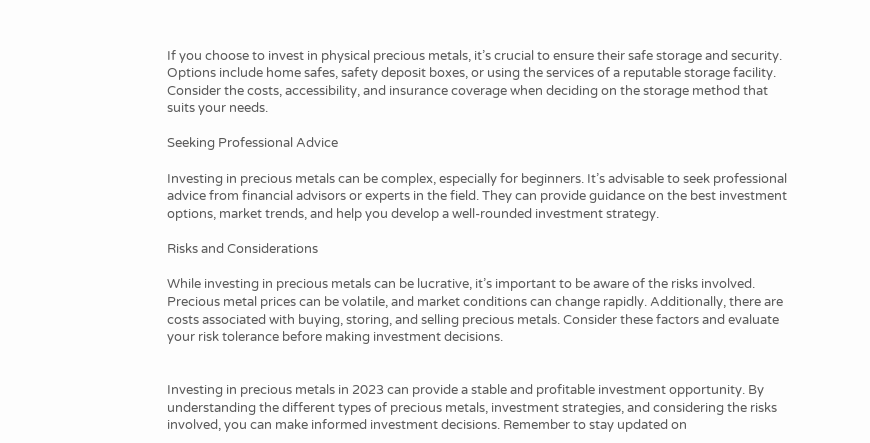If you choose to invest in physical precious metals, it’s crucial to ensure their safe storage and security. Options include home safes, safety deposit boxes, or using the services of a reputable storage facility. Consider the costs, accessibility, and insurance coverage when deciding on the storage method that suits your needs.

Seeking Professional Advice

Investing in precious metals can be complex, especially for beginners. It’s advisable to seek professional advice from financial advisors or experts in the field. They can provide guidance on the best investment options, market trends, and help you develop a well-rounded investment strategy.

Risks and Considerations

While investing in precious metals can be lucrative, it’s important to be aware of the risks involved. Precious metal prices can be volatile, and market conditions can change rapidly. Additionally, there are costs associated with buying, storing, and selling precious metals. Consider these factors and evaluate your risk tolerance before making investment decisions.


Investing in precious metals in 2023 can provide a stable and profitable investment opportunity. By understanding the different types of precious metals, investment strategies, and considering the risks involved, you can make informed investment decisions. Remember to stay updated on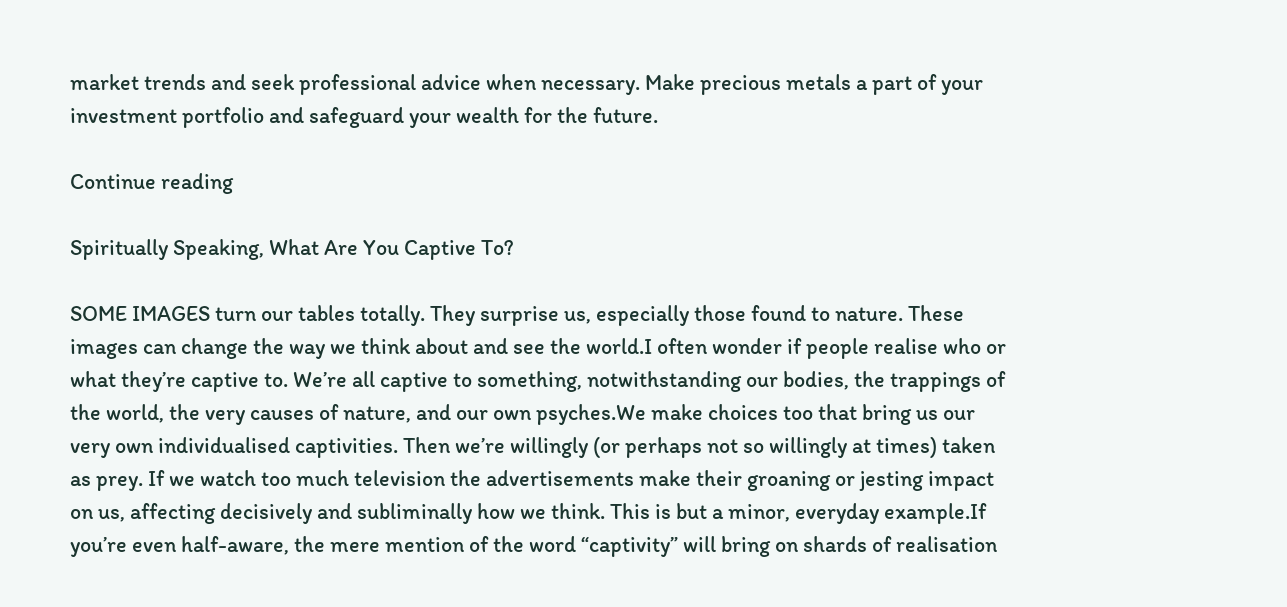market trends and seek professional advice when necessary. Make precious metals a part of your investment portfolio and safeguard your wealth for the future.

Continue reading

Spiritually Speaking, What Are You Captive To?

SOME IMAGES turn our tables totally. They surprise us, especially those found to nature. These images can change the way we think about and see the world.I often wonder if people realise who or what they’re captive to. We’re all captive to something, notwithstanding our bodies, the trappings of the world, the very causes of nature, and our own psyches.We make choices too that bring us our very own individualised captivities. Then we’re willingly (or perhaps not so willingly at times) taken as prey. If we watch too much television the advertisements make their groaning or jesting impact on us, affecting decisively and subliminally how we think. This is but a minor, everyday example.If you’re even half-aware, the mere mention of the word “captivity” will bring on shards of realisation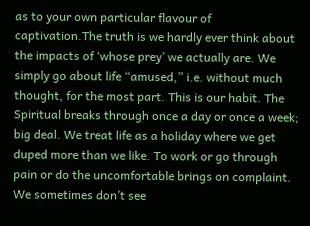as to your own particular flavour of captivation.The truth is we hardly ever think about the impacts of ‘whose prey’ we actually are. We simply go about life “amused,” i.e. without much thought, for the most part. This is our habit. The Spiritual breaks through once a day or once a week; big deal. We treat life as a holiday where we get duped more than we like. To work or go through pain or do the uncomfortable brings on complaint. We sometimes don’t see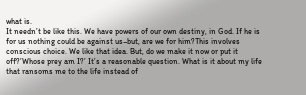what is.
It needn’t be like this. We have powers of our own destiny, in God. If he is for us nothing could be against us–but, are we for him?This involves conscious choice. We like that idea. But, do we make it now or put it off?’Whose prey am I?’ It’s a reasonable question. What is it about my life that ransoms me to the life instead of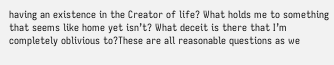having an existence in the Creator of life? What holds me to something that seems like home yet isn’t? What deceit is there that I’m completely oblivious to?These are all reasonable questions as we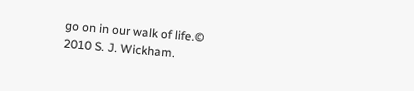go on in our walk of life.© 2010 S. J. Wickham.